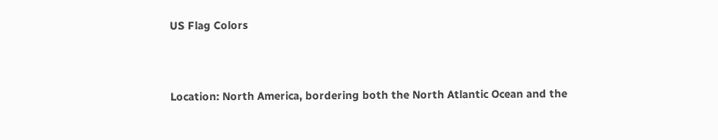US Flag Colors


Location: North America, bordering both the North Atlantic Ocean and the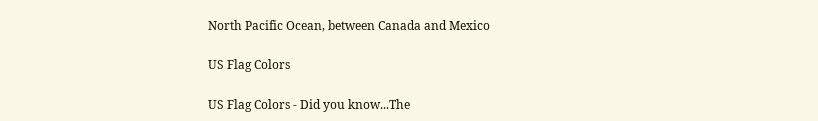North Pacific Ocean, between Canada and Mexico

US Flag Colors

US Flag Colors - Did you know...The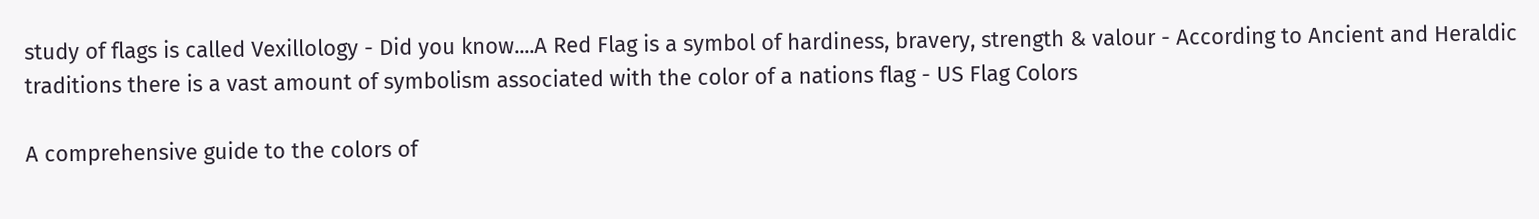study of flags is called Vexillology - Did you know....A Red Flag is a symbol of hardiness, bravery, strength & valour - According to Ancient and Heraldic traditions there is a vast amount of symbolism associated with the color of a nations flag - US Flag Colors

A comprehensive guide to the colors of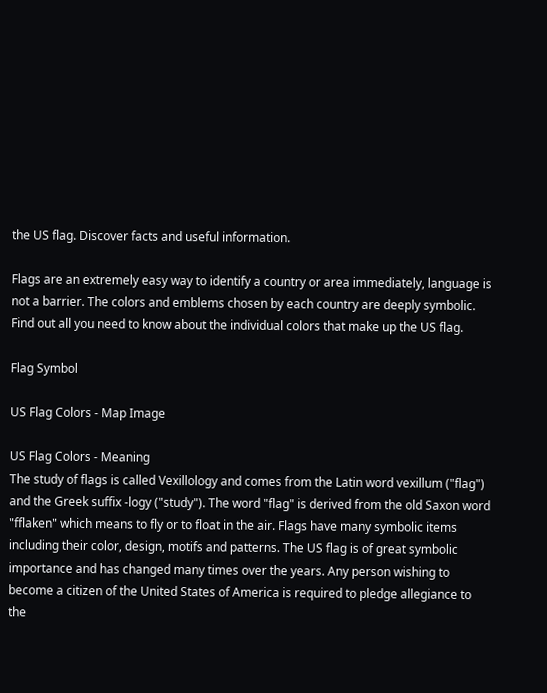the US flag. Discover facts and useful information.

Flags are an extremely easy way to identify a country or area immediately, language is not a barrier. The colors and emblems chosen by each country are deeply symbolic. Find out all you need to know about the individual colors that make up the US flag.

Flag Symbol

US Flag Colors - Map Image

US Flag Colors - Meaning
The study of flags is called Vexillology and comes from the Latin word vexillum ("flag") and the Greek suffix -logy ("study"). The word "flag" is derived from the old Saxon word "fflaken" which means to fly or to float in the air. Flags have many symbolic items including their color, design, motifs and patterns. The US flag is of great symbolic importance and has changed many times over the years. Any person wishing to become a citizen of the United States of America is required to pledge allegiance to the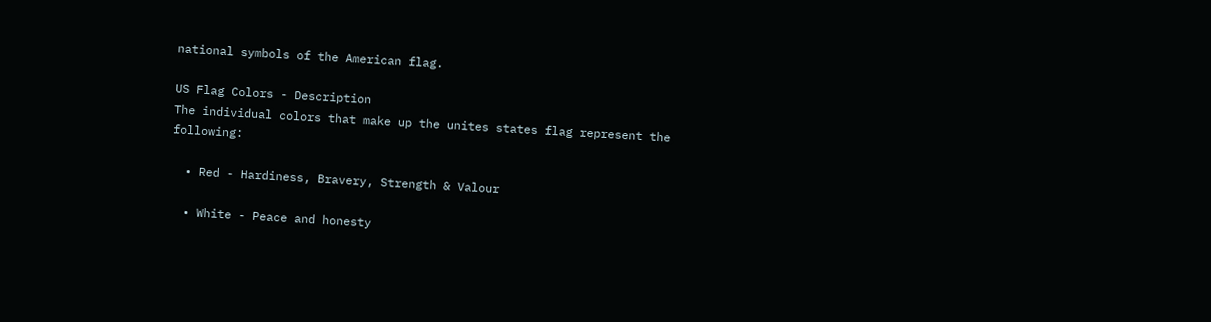national symbols of the American flag.

US Flag Colors - Description
The individual colors that make up the unites states flag represent the following:

  • Red - Hardiness, Bravery, Strength & Valour

  • White - Peace and honesty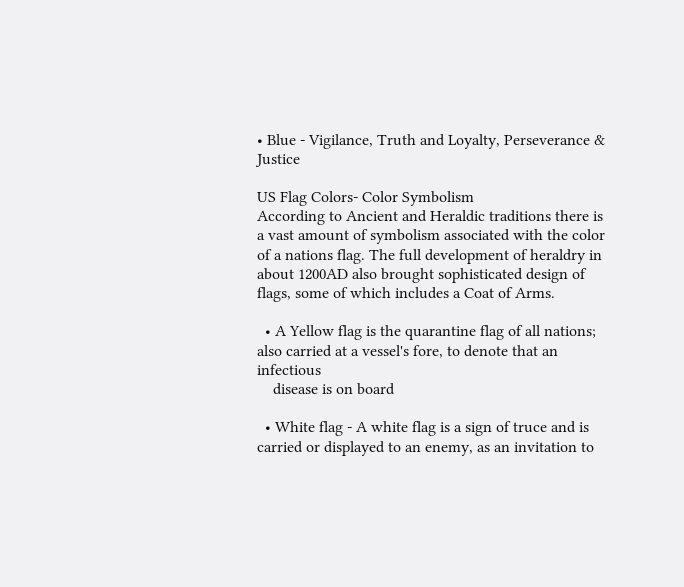• Blue - Vigilance, Truth and Loyalty, Perseverance & Justice

US Flag Colors- Color Symbolism
According to Ancient and Heraldic traditions there is a vast amount of symbolism associated with the color of a nations flag. The full development of heraldry in about 1200AD also brought sophisticated design of flags, some of which includes a Coat of Arms.

  • A Yellow flag is the quarantine flag of all nations; also carried at a vessel's fore, to denote that an infectious
    disease is on board

  • White flag - A white flag is a sign of truce and is carried or displayed to an enemy, as an invitation to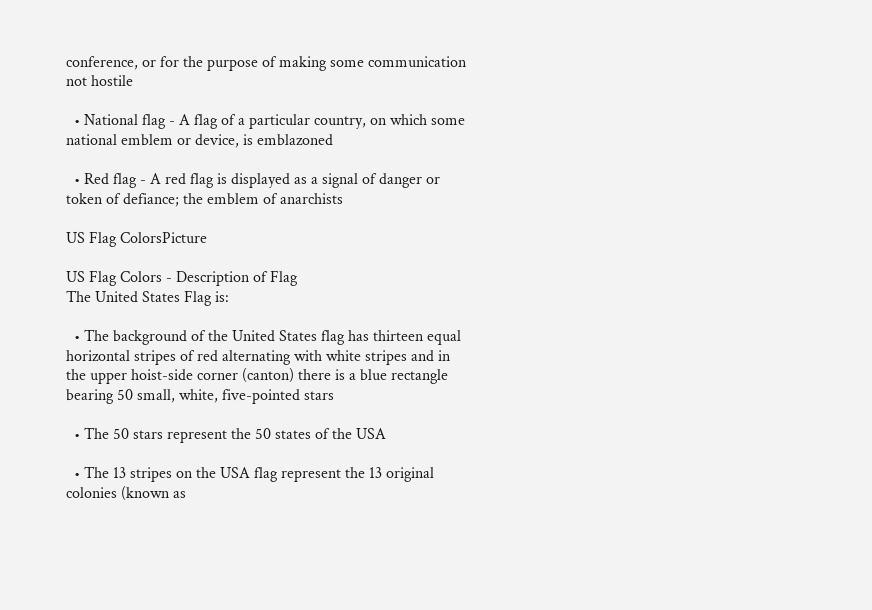conference, or for the purpose of making some communication not hostile

  • National flag - A flag of a particular country, on which some national emblem or device, is emblazoned

  • Red flag - A red flag is displayed as a signal of danger or token of defiance; the emblem of anarchists

US Flag ColorsPicture

US Flag Colors - Description of Flag
The United States Flag is:

  • The background of the United States flag has thirteen equal horizontal stripes of red alternating with white stripes and in the upper hoist-side corner (canton) there is a blue rectangle bearing 50 small, white, five-pointed stars

  • The 50 stars represent the 50 states of the USA

  • The 13 stripes on the USA flag represent the 13 original colonies (known as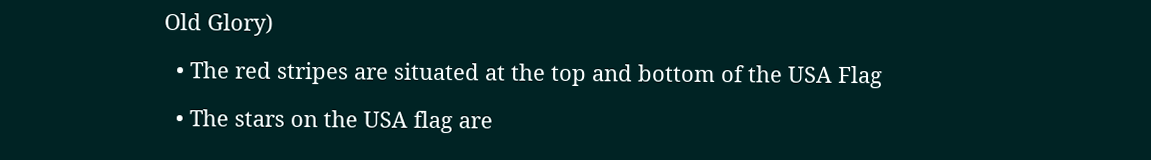Old Glory)

  • The red stripes are situated at the top and bottom of the USA Flag

  • The stars on the USA flag are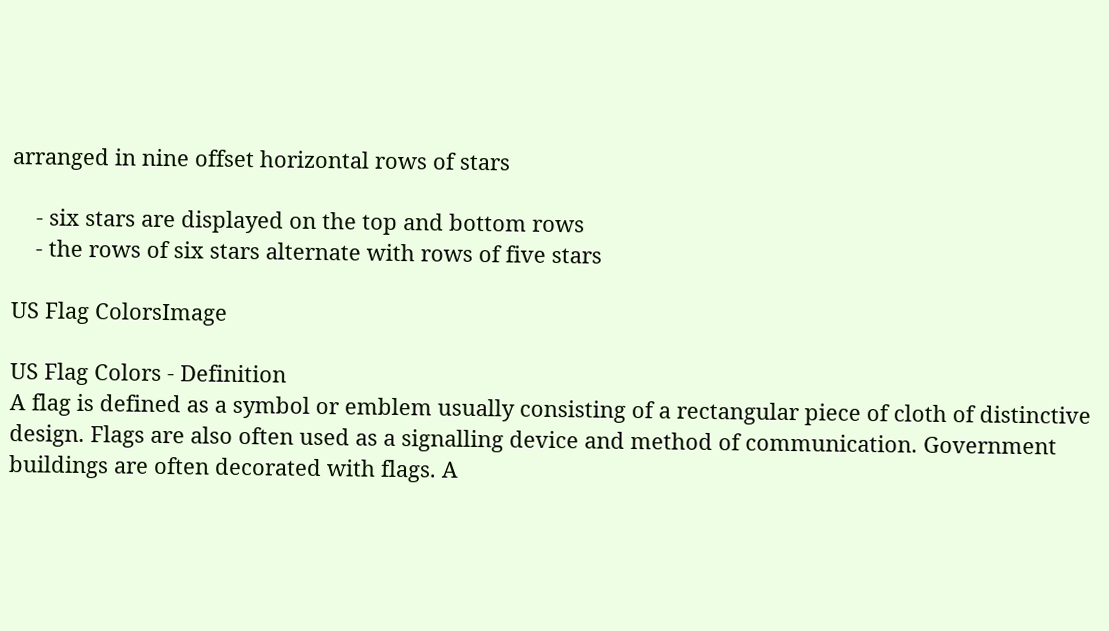arranged in nine offset horizontal rows of stars

    - six stars are displayed on the top and bottom rows
    - the rows of six stars alternate with rows of five stars

US Flag ColorsImage

US Flag Colors - Definition
A flag is defined as a symbol or emblem usually consisting of a rectangular piece of cloth of distinctive design. Flags are also often used as a signalling device and method of communication. Government buildings are often decorated with flags. A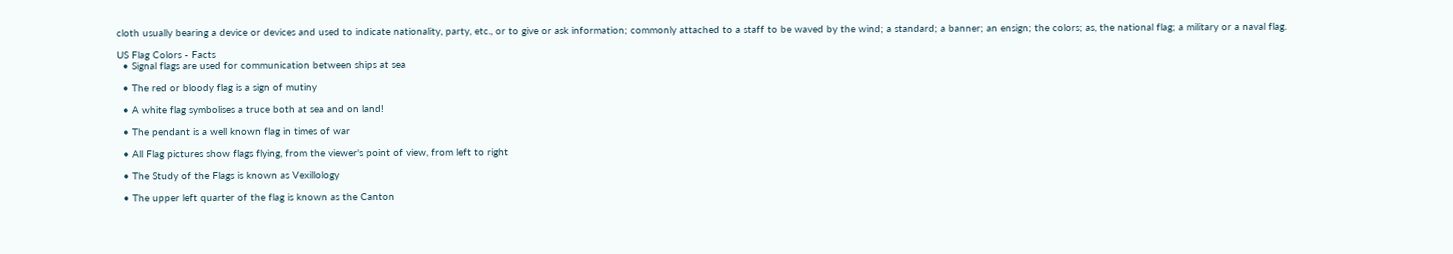cloth usually bearing a device or devices and used to indicate nationality, party, etc., or to give or ask information; commonly attached to a staff to be waved by the wind; a standard; a banner; an ensign; the colors; as, the national flag; a military or a naval flag.

US Flag Colors - Facts
  • Signal flags are used for communication between ships at sea

  • The red or bloody flag is a sign of mutiny

  • A white flag symbolises a truce both at sea and on land!

  • The pendant is a well known flag in times of war

  • All Flag pictures show flags flying, from the viewer's point of view, from left to right

  • The Study of the Flags is known as Vexillology

  • The upper left quarter of the flag is known as the Canton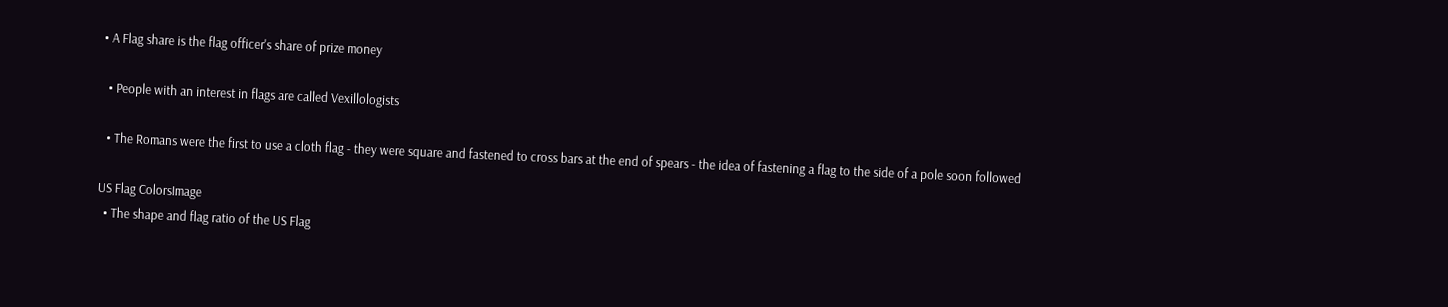• A Flag share is the flag officer's share of prize money

  • People with an interest in flags are called Vexillologists

  • The Romans were the first to use a cloth flag - they were square and fastened to cross bars at the end of spears - the idea of fastening a flag to the side of a pole soon followed

US Flag ColorsImage
  • The shape and flag ratio of the US Flag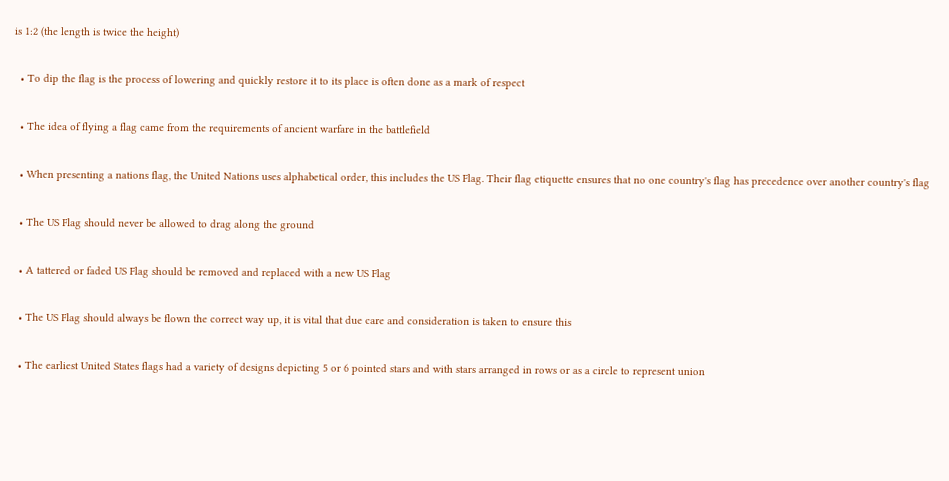is 1:2 (the length is twice the height)

  • To dip the flag is the process of lowering and quickly restore it to its place is often done as a mark of respect

  • The idea of flying a flag came from the requirements of ancient warfare in the battlefield

  • When presenting a nations flag, the United Nations uses alphabetical order, this includes the US Flag. Their flag etiquette ensures that no one country's flag has precedence over another country's flag

  • The US Flag should never be allowed to drag along the ground

  • A tattered or faded US Flag should be removed and replaced with a new US Flag

  • The US Flag should always be flown the correct way up, it is vital that due care and consideration is taken to ensure this

  • The earliest United States flags had a variety of designs depicting 5 or 6 pointed stars and with stars arranged in rows or as a circle to represent union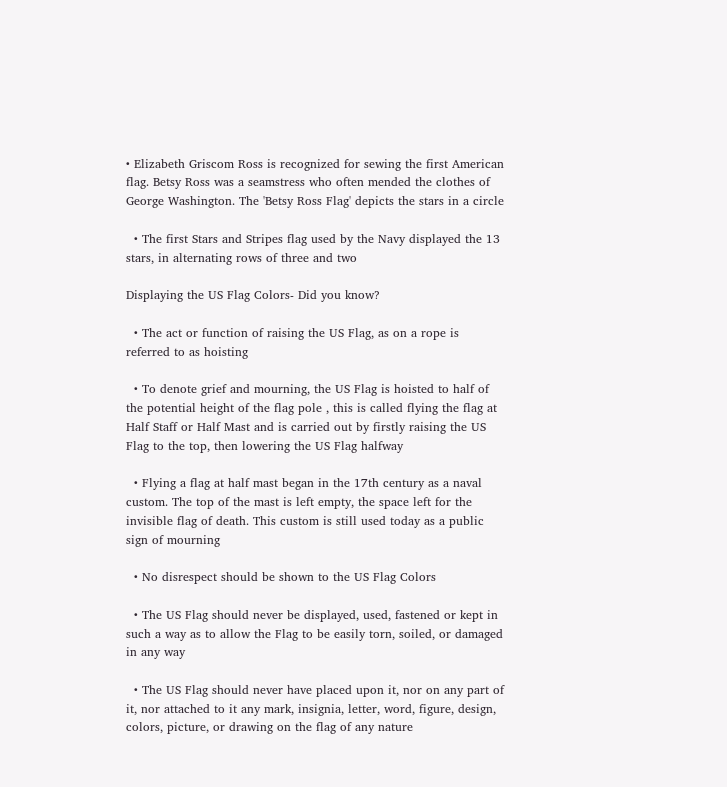• Elizabeth Griscom Ross is recognized for sewing the first American flag. Betsy Ross was a seamstress who often mended the clothes of George Washington. The 'Betsy Ross Flag' depicts the stars in a circle

  • The first Stars and Stripes flag used by the Navy displayed the 13 stars, in alternating rows of three and two

Displaying the US Flag Colors- Did you know?

  • The act or function of raising the US Flag, as on a rope is referred to as hoisting

  • To denote grief and mourning, the US Flag is hoisted to half of the potential height of the flag pole , this is called flying the flag at Half Staff or Half Mast and is carried out by firstly raising the US Flag to the top, then lowering the US Flag halfway

  • Flying a flag at half mast began in the 17th century as a naval custom. The top of the mast is left empty, the space left for the invisible flag of death. This custom is still used today as a public sign of mourning

  • No disrespect should be shown to the US Flag Colors

  • The US Flag should never be displayed, used, fastened or kept in such a way as to allow the Flag to be easily torn, soiled, or damaged in any way

  • The US Flag should never have placed upon it, nor on any part of it, nor attached to it any mark, insignia, letter, word, figure, design, colors, picture, or drawing on the flag of any nature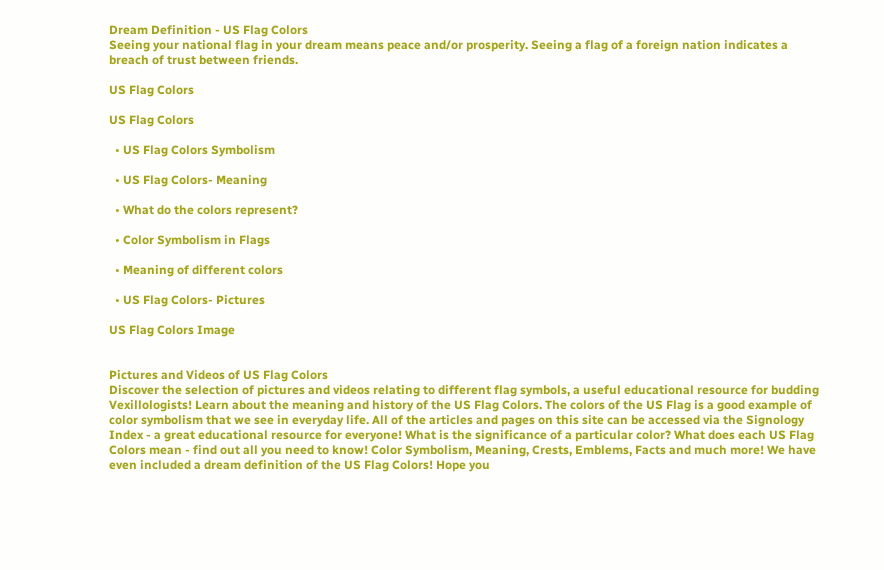Dream Definition - US Flag Colors
Seeing your national flag in your dream means peace and/or prosperity. Seeing a flag of a foreign nation indicates a breach of trust between friends.

US Flag Colors

US Flag Colors

  • US Flag Colors Symbolism

  • US Flag Colors- Meaning

  • What do the colors represent?

  • Color Symbolism in Flags

  • Meaning of different colors

  • US Flag Colors- Pictures

US Flag Colors Image


Pictures and Videos of US Flag Colors
Discover the selection of pictures and videos relating to different flag symbols, a useful educational resource for budding Vexillologists! Learn about the meaning and history of the US Flag Colors. The colors of the US Flag is a good example of color symbolism that we see in everyday life. All of the articles and pages on this site can be accessed via the Signology Index - a great educational resource for everyone! What is the significance of a particular color? What does each US Flag Colors mean - find out all you need to know! Color Symbolism, Meaning, Crests, Emblems, Facts and much more! We have even included a dream definition of the US Flag Colors! Hope you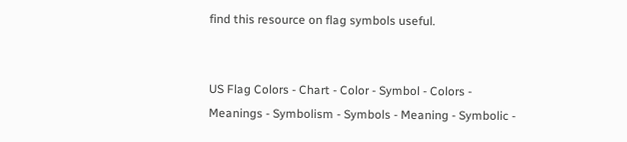find this resource on flag symbols useful.


US Flag Colors - Chart - Color - Symbol - Colors - Meanings - Symbolism - Symbols - Meaning - Symbolic -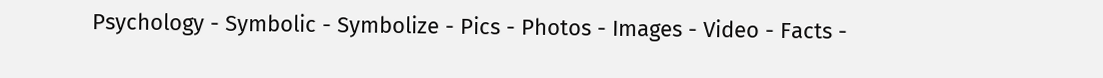Psychology - Symbolic - Symbolize - Pics - Photos - Images - Video - Facts -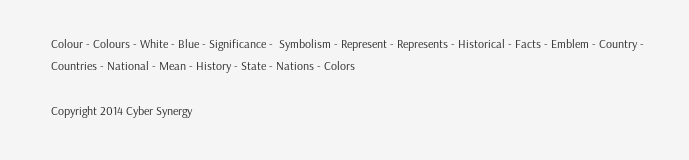Colour - Colours - White - Blue - Significance -  Symbolism - Represent - Represents - Historical - Facts - Emblem - Country - Countries - National - Mean - History - State - Nations - Colors

Copyright 2014 Cyber Synergy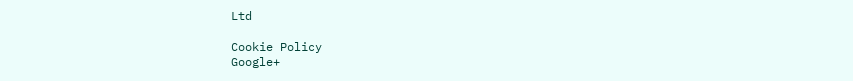Ltd

Cookie Policy
Google+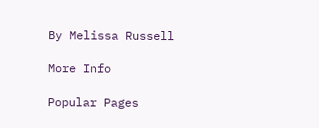By Melissa Russell

More Info

Popular Pages